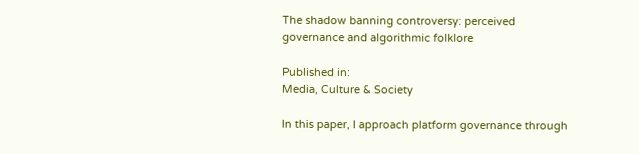The shadow banning controversy: perceived governance and algorithmic folklore

Published in:
Media, Culture & Society

In this paper, I approach platform governance through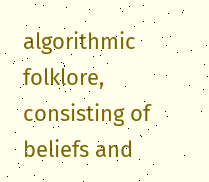algorithmic folklore, consisting of beliefs and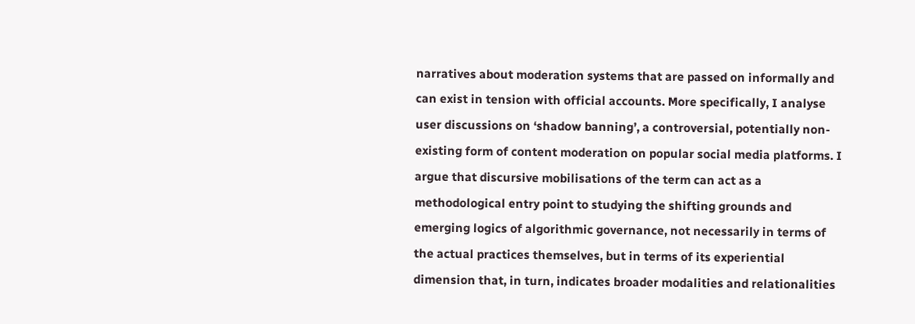narratives about moderation systems that are passed on informally and can exist in tension with official accounts. More specifically, I analyse user discussions on ‘shadow banning’, a controversial, potentially non-existing form of content moderation on popular social media platforms. I argue that discursive mobilisations of the term can act as a methodological entry point to studying the shifting grounds and emerging logics of algorithmic governance, not necessarily in terms of the actual practices themselves, but in terms of its experiential dimension that, in turn, indicates broader modalities and relationalities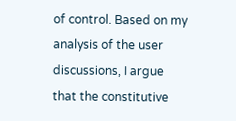of control. Based on my analysis of the user discussions, I argue that the constitutive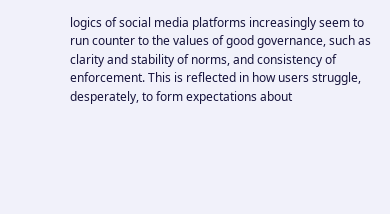logics of social media platforms increasingly seem to run counter to the values of good governance, such as clarity and stability of norms, and consistency of enforcement. This is reflected in how users struggle, desperately, to form expectations about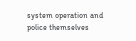system operation and police themselves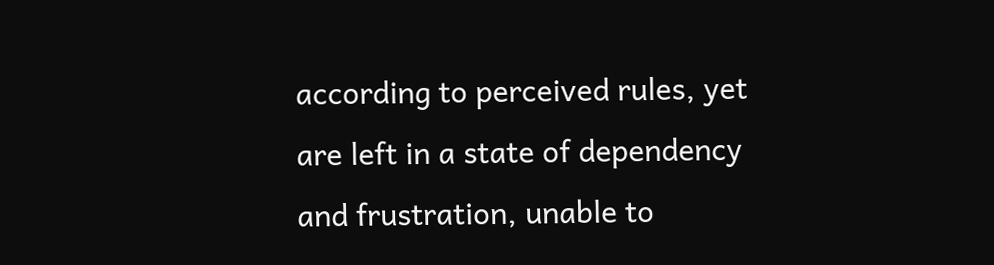according to perceived rules, yet are left in a state of dependency and frustration, unable to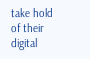take hold of their digital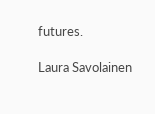futures.

Laura Savolainen